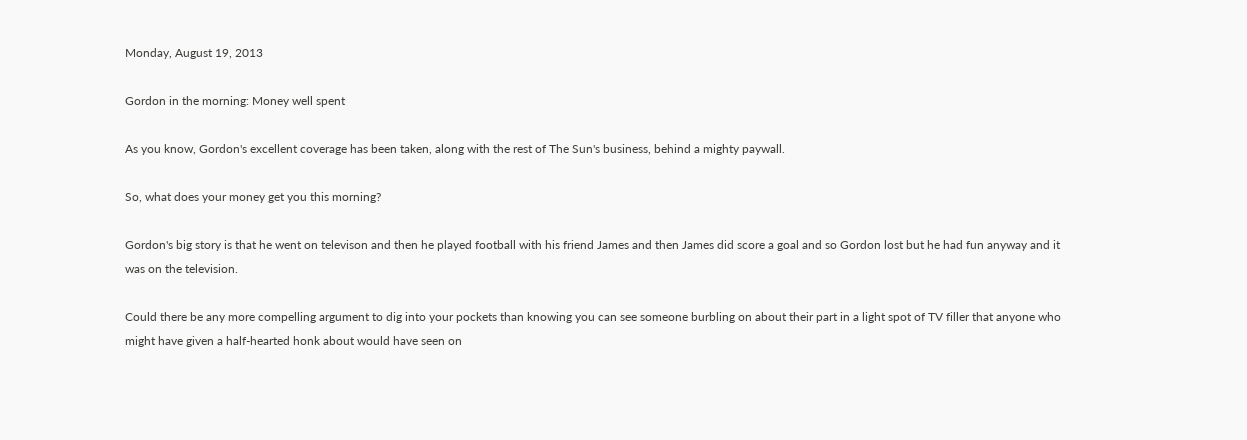Monday, August 19, 2013

Gordon in the morning: Money well spent

As you know, Gordon's excellent coverage has been taken, along with the rest of The Sun's business, behind a mighty paywall.

So, what does your money get you this morning?

Gordon's big story is that he went on televison and then he played football with his friend James and then James did score a goal and so Gordon lost but he had fun anyway and it was on the television.

Could there be any more compelling argument to dig into your pockets than knowing you can see someone burbling on about their part in a light spot of TV filler that anyone who might have given a half-hearted honk about would have seen on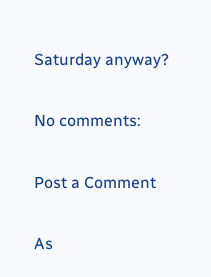Saturday anyway?

No comments:

Post a Comment

As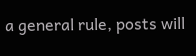a general rule, posts will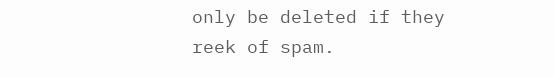only be deleted if they reek of spam.